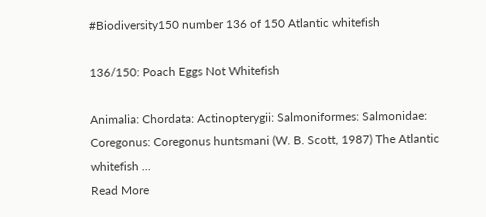#Biodiversity150 number 136 of 150 Atlantic whitefish

136/150: Poach Eggs Not Whitefish

Animalia: Chordata: Actinopterygii: Salmoniformes: Salmonidae: Coregonus: Coregonus huntsmani (W. B. Scott, 1987) The Atlantic whitefish ...
Read More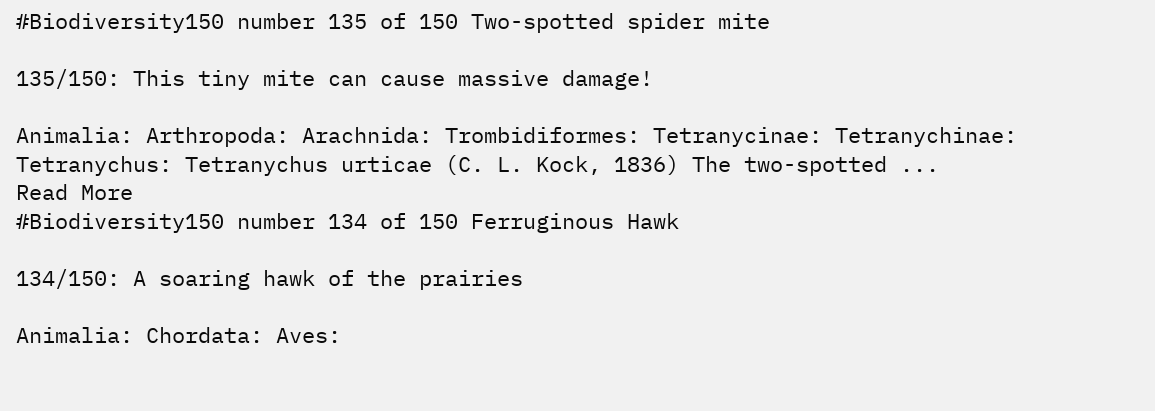#Biodiversity150 number 135 of 150 Two-spotted spider mite

135/150: This tiny mite can cause massive damage!

Animalia: Arthropoda: Arachnida: Trombidiformes: Tetranycinae: Tetranychinae: Tetranychus: Tetranychus urticae (C. L. Kock, 1836) The two-spotted ...
Read More
#Biodiversity150 number 134 of 150 Ferruginous Hawk

134/150: A soaring hawk of the prairies

Animalia: Chordata: Aves: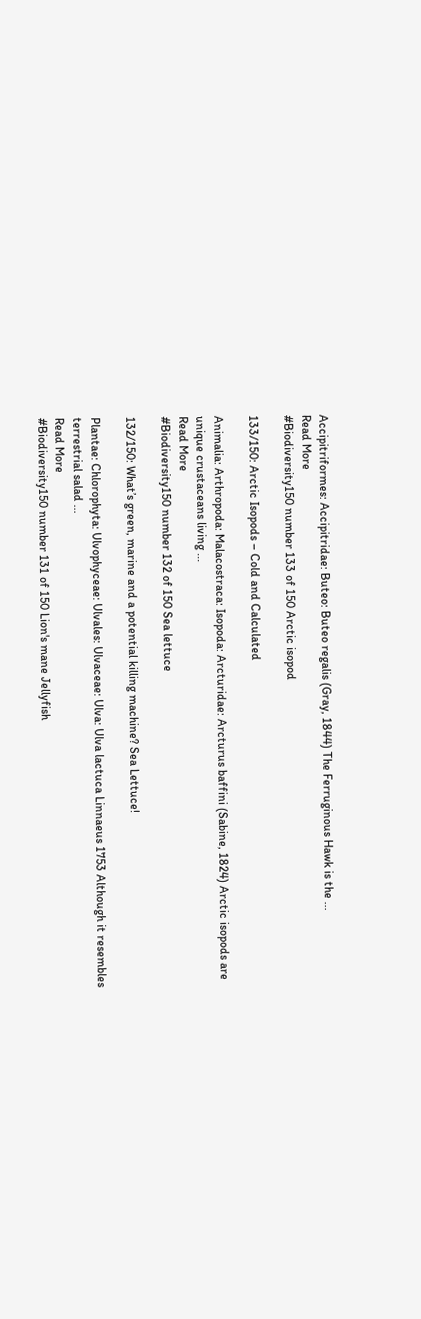Accipitriformes: Accipitridae: Buteo: Buteo regalis (Gray, 1844) The Ferruginous Hawk is the ...
Read More
#Biodiversity150 number 133 of 150 Arctic isopod

133/150: Arctic Isopods – Cold and Calculated

Animalia: Arthropoda: Malacostraca: Isopoda: Arcturidae: Arcturus baffini (Sabine, 1824) Arctic isopods are unique crustaceans living ...
Read More
#Biodiversity150 number 132 of 150 Sea lettuce

132/150: What’s green, marine and a potential killing machine? Sea Lettuce!

Plantae: Chlorophyta: Ulvophyceae: Ulvales: Ulvaceae: Ulva: Ulva lactuca Linnaeus 1753 Although it resembles terrestrial salad ...
Read More
#Biodiversity150 number 131 of 150 Lion's mane Jellyfish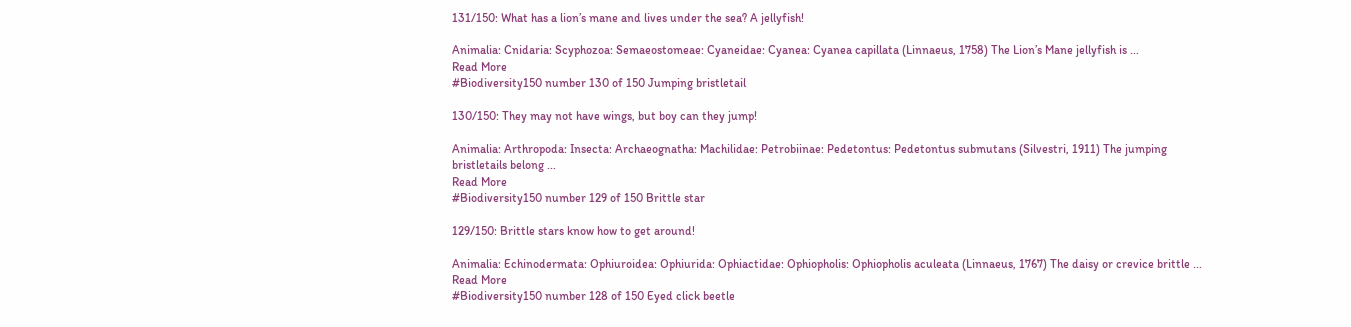131/150: What has a lion’s mane and lives under the sea? A jellyfish!

Animalia: Cnidaria: Scyphozoa: Semaeostomeae: Cyaneidae: Cyanea: Cyanea capillata (Linnaeus, 1758) The Lion’s Mane jellyfish is ...
Read More
#Biodiversity150 number 130 of 150 Jumping bristletail

130/150: They may not have wings, but boy can they jump!

Animalia: Arthropoda: Insecta: Archaeognatha: Machilidae: Petrobiinae: Pedetontus: Pedetontus submutans (Silvestri, 1911) The jumping bristletails belong ...
Read More
#Biodiversity150 number 129 of 150 Brittle star

129/150: Brittle stars know how to get around!

Animalia: Echinodermata: Ophiuroidea: Ophiurida: Ophiactidae: Ophiopholis: Ophiopholis aculeata (Linnaeus, 1767) The daisy or crevice brittle ...
Read More
#Biodiversity150 number 128 of 150 Eyed click beetle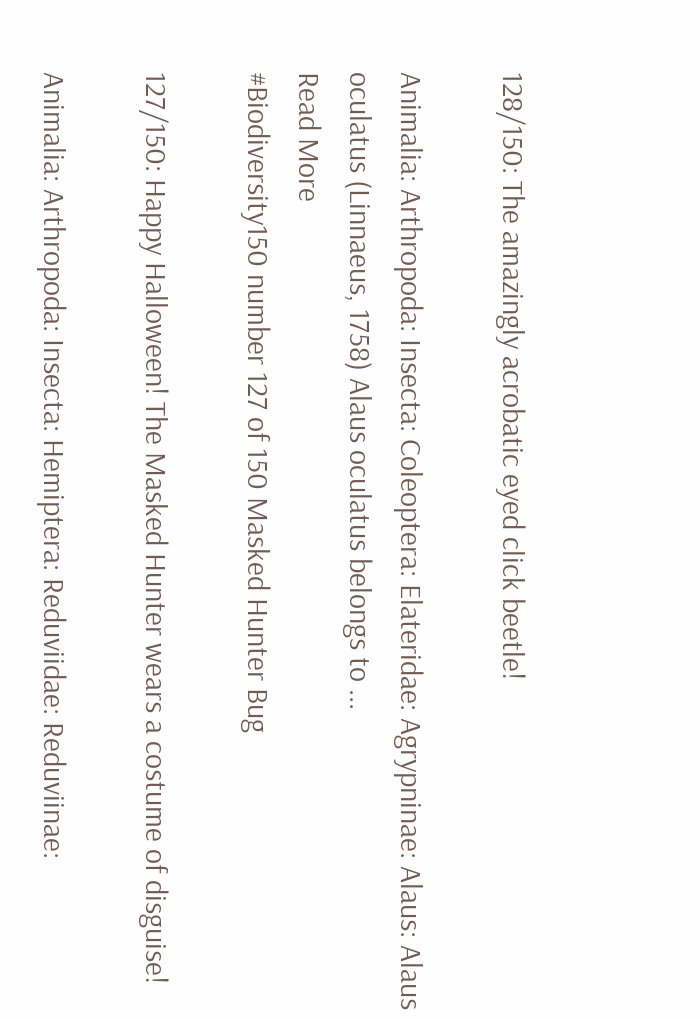128/150: The amazingly acrobatic eyed click beetle!

Animalia: Arthropoda: Insecta: Coleoptera: Elateridae: Agrypninae: Alaus: Alaus oculatus (Linnaeus, 1758) Alaus oculatus belongs to ...
Read More
#Biodiversity150 number 127 of 150 Masked Hunter Bug

127/150: Happy Halloween! The Masked Hunter wears a costume of disguise!

Animalia: Arthropoda: Insecta: Hemiptera: Reduviidae: Reduviinae: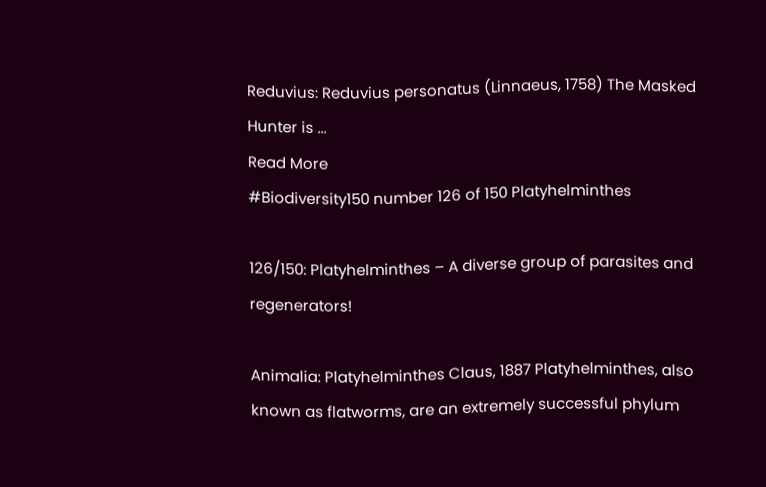Reduvius: Reduvius personatus (Linnaeus, 1758) The Masked Hunter is ...
Read More
#Biodiversity150 number 126 of 150 Platyhelminthes

126/150: Platyhelminthes – A diverse group of parasites and regenerators!

Animalia: Platyhelminthes Claus, 1887 Platyhelminthes, also known as flatworms, are an extremely successful phylum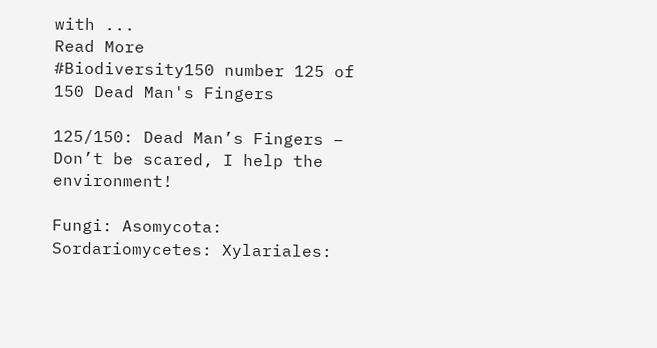with ...
Read More
#Biodiversity150 number 125 of 150 Dead Man's Fingers

125/150: Dead Man’s Fingers – Don’t be scared, I help the environment!

Fungi: Asomycota: Sordariomycetes: Xylariales: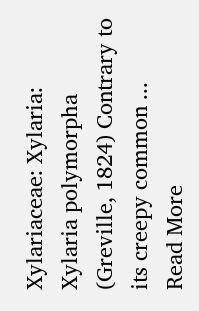Xylariaceae: Xylaria: Xylaria polymorpha (Greville, 1824) Contrary to its creepy common ...
Read More